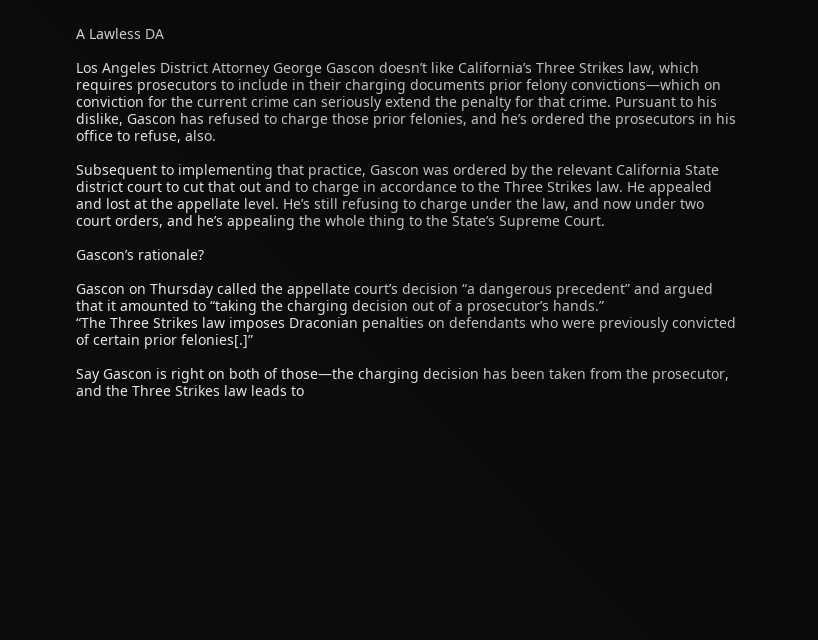A Lawless DA

Los Angeles District Attorney George Gascon doesn’t like California’s Three Strikes law, which requires prosecutors to include in their charging documents prior felony convictions—which on conviction for the current crime can seriously extend the penalty for that crime. Pursuant to his dislike, Gascon has refused to charge those prior felonies, and he’s ordered the prosecutors in his office to refuse, also.

Subsequent to implementing that practice, Gascon was ordered by the relevant California State district court to cut that out and to charge in accordance to the Three Strikes law. He appealed and lost at the appellate level. He’s still refusing to charge under the law, and now under two court orders, and he’s appealing the whole thing to the State’s Supreme Court.

Gascon’s rationale?

Gascon on Thursday called the appellate court’s decision “a dangerous precedent” and argued that it amounted to “taking the charging decision out of a prosecutor’s hands.”
“The Three Strikes law imposes Draconian penalties on defendants who were previously convicted of certain prior felonies[.]”

Say Gascon is right on both of those—the charging decision has been taken from the prosecutor, and the Three Strikes law leads to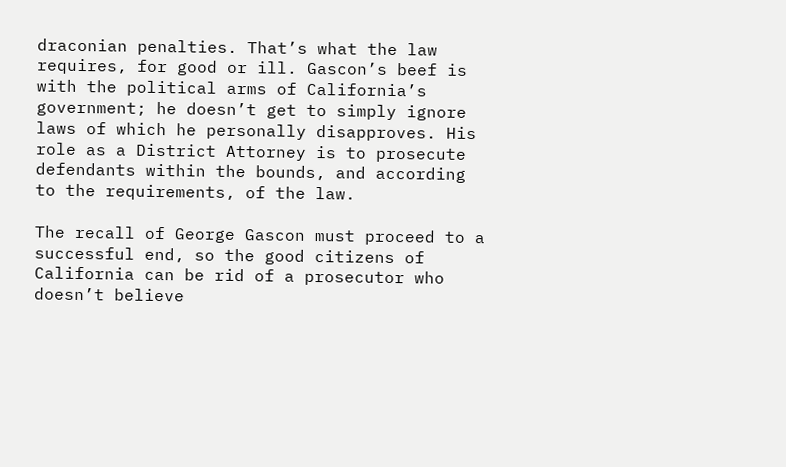draconian penalties. That’s what the law requires, for good or ill. Gascon’s beef is with the political arms of California’s government; he doesn’t get to simply ignore laws of which he personally disapproves. His role as a District Attorney is to prosecute defendants within the bounds, and according to the requirements, of the law.

The recall of George Gascon must proceed to a successful end, so the good citizens of California can be rid of a prosecutor who doesn’t believe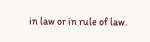in law or in rule of law.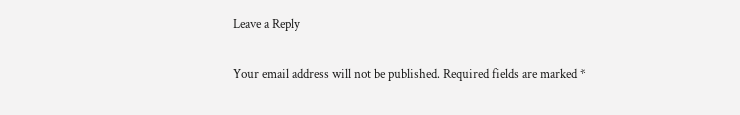Leave a Reply

Your email address will not be published. Required fields are marked *